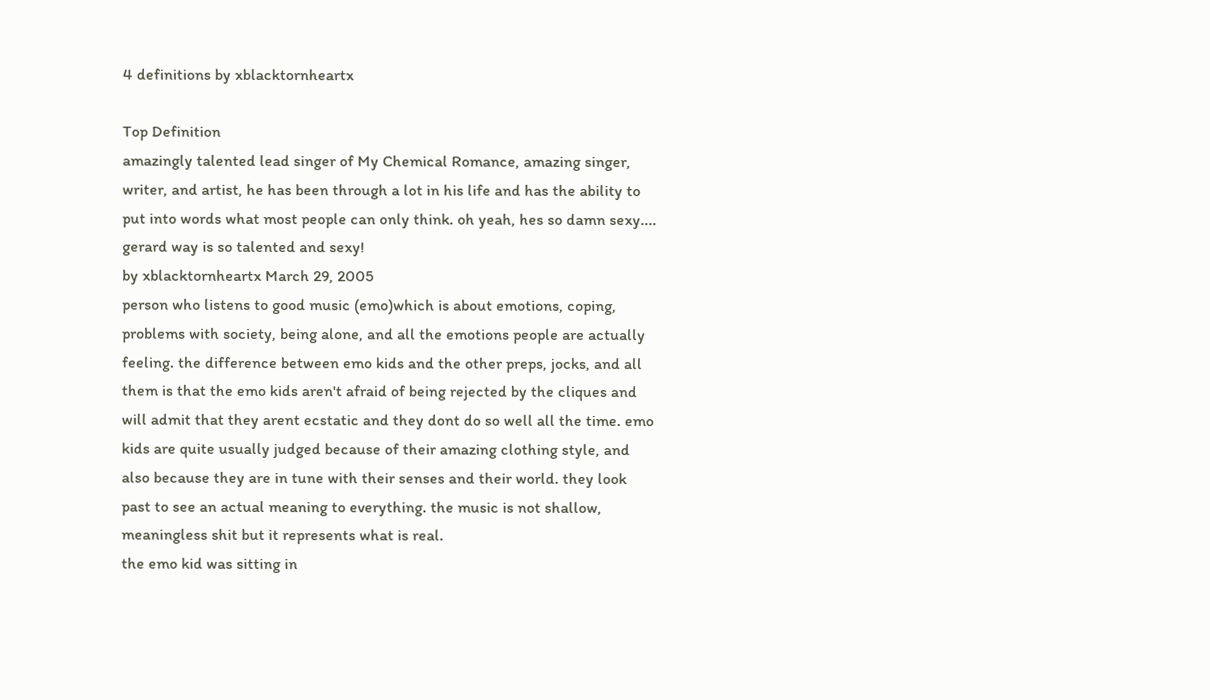4 definitions by xblacktornheartx

Top Definition
amazingly talented lead singer of My Chemical Romance, amazing singer, writer, and artist, he has been through a lot in his life and has the ability to put into words what most people can only think. oh yeah, hes so damn sexy....
gerard way is so talented and sexy!
by xblacktornheartx March 29, 2005
person who listens to good music (emo)which is about emotions, coping, problems with society, being alone, and all the emotions people are actually feeling. the difference between emo kids and the other preps, jocks, and all them is that the emo kids aren't afraid of being rejected by the cliques and will admit that they arent ecstatic and they dont do so well all the time. emo kids are quite usually judged because of their amazing clothing style, and also because they are in tune with their senses and their world. they look past to see an actual meaning to everything. the music is not shallow, meaningless shit but it represents what is real.
the emo kid was sitting in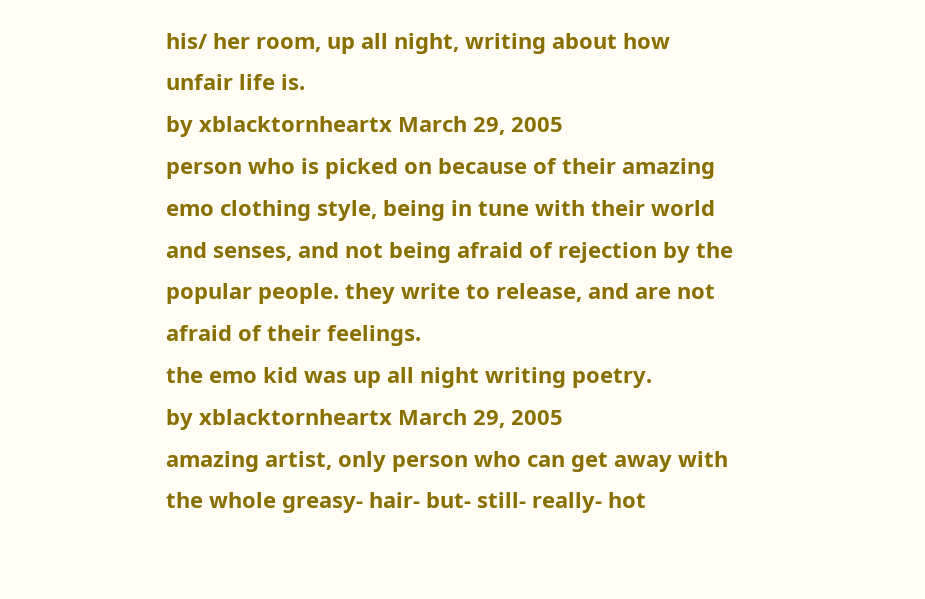his/ her room, up all night, writing about how unfair life is.
by xblacktornheartx March 29, 2005
person who is picked on because of their amazing emo clothing style, being in tune with their world and senses, and not being afraid of rejection by the popular people. they write to release, and are not afraid of their feelings.
the emo kid was up all night writing poetry.
by xblacktornheartx March 29, 2005
amazing artist, only person who can get away with the whole greasy- hair- but- still- really- hot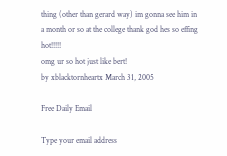thing (other than gerard way) im gonna see him in a month or so at the college thank god hes so effing hot!!!!!
omg ur so hot just like bert!
by xblacktornheartx March 31, 2005

Free Daily Email

Type your email address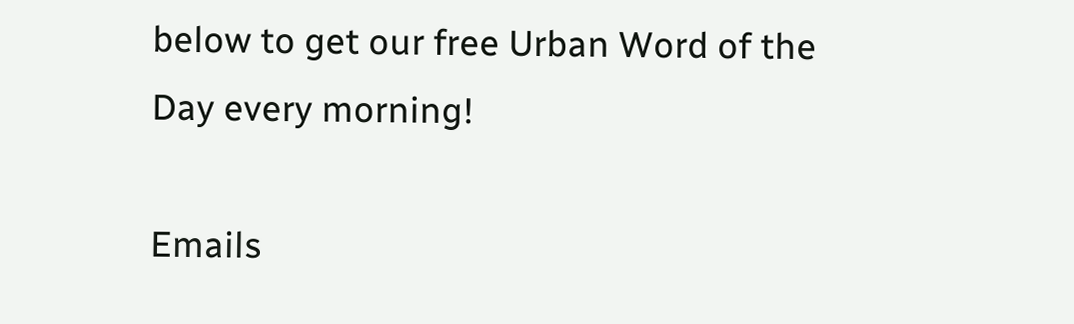below to get our free Urban Word of the Day every morning!

Emails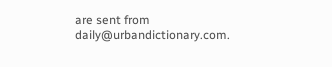are sent from daily@urbandictionary.com.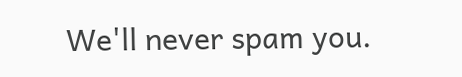We'll never spam you.